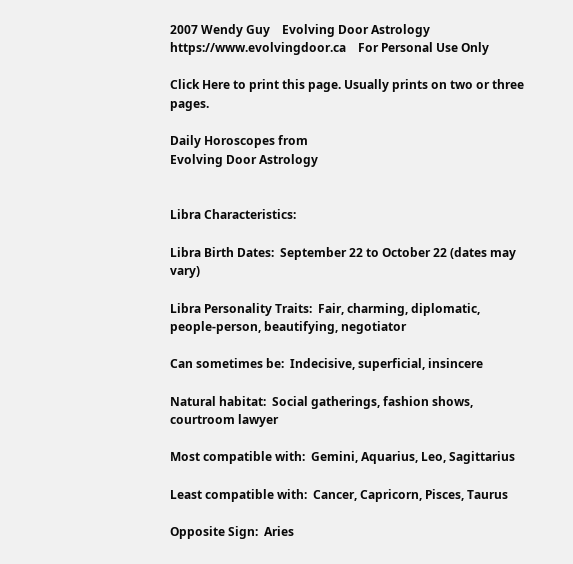2007 Wendy Guy    Evolving Door Astrology  https://www.evolvingdoor.ca    For Personal Use Only

Click Here to print this page. Usually prints on two or three pages.

Daily Horoscopes from
Evolving Door Astrology


Libra Characteristics:

Libra Birth Dates:  September 22 to October 22 (dates may vary)

Libra Personality Traits:  Fair, charming, diplomatic, people-person, beautifying, negotiator

Can sometimes be:  Indecisive, superficial, insincere

Natural habitat:  Social gatherings, fashion shows, courtroom lawyer

Most compatible with:  Gemini, Aquarius, Leo, Sagittarius

Least compatible with:  Cancer, Capricorn, Pisces, Taurus

Opposite Sign:  Aries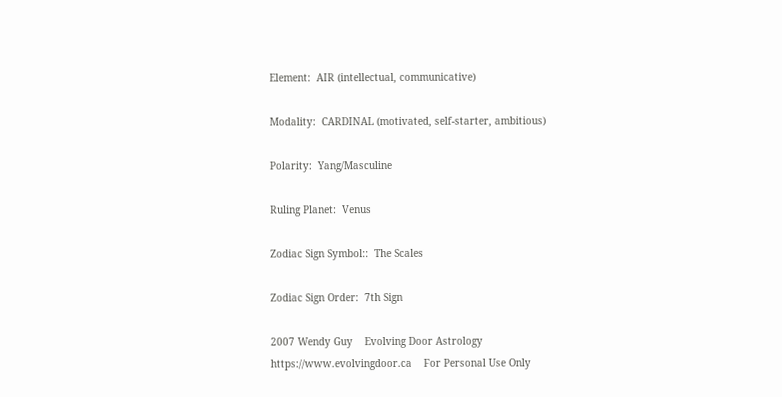Element:  AIR (intellectual, communicative)

Modality:  CARDINAL (motivated, self-starter, ambitious)

Polarity:  Yang/Masculine

Ruling Planet:  Venus

Zodiac Sign Symbol::  The Scales

Zodiac Sign Order:  7th Sign

2007 Wendy Guy    Evolving Door Astrology  https://www.evolvingdoor.ca    For Personal Use Only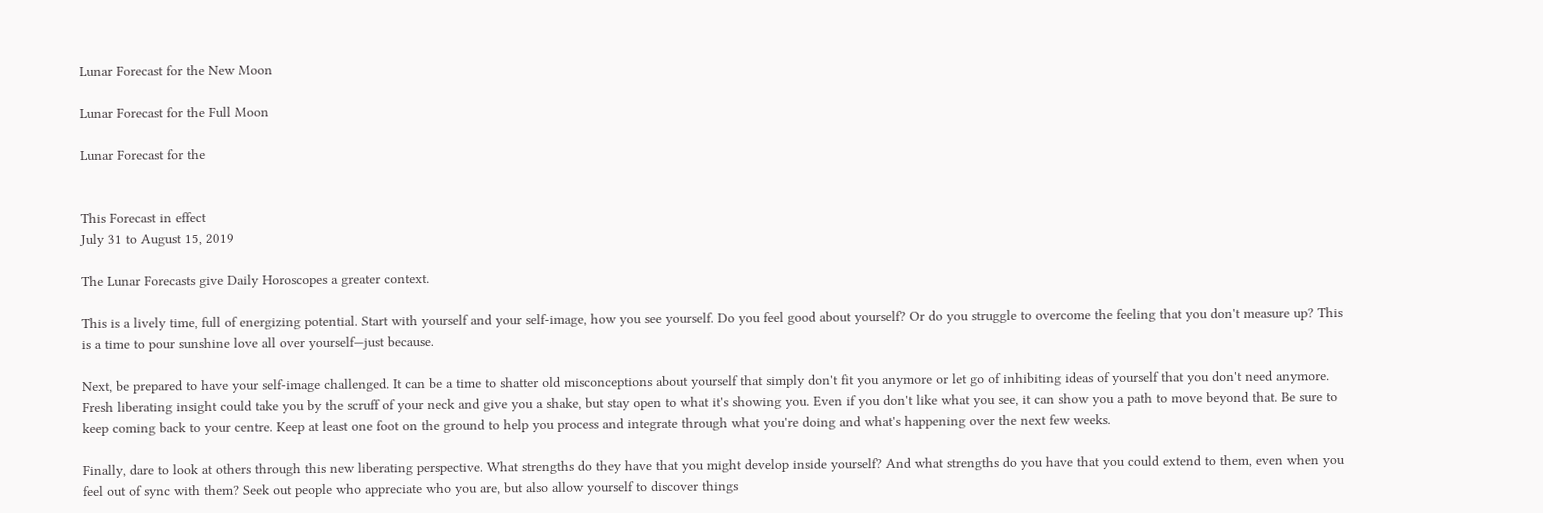Lunar Forecast for the New Moon

Lunar Forecast for the Full Moon

Lunar Forecast for the


This Forecast in effect
July 31 to August 15, 2019

The Lunar Forecasts give Daily Horoscopes a greater context.

This is a lively time, full of energizing potential. Start with yourself and your self-image, how you see yourself. Do you feel good about yourself? Or do you struggle to overcome the feeling that you don't measure up? This is a time to pour sunshine love all over yourself—just because.

Next, be prepared to have your self-image challenged. It can be a time to shatter old misconceptions about yourself that simply don't fit you anymore or let go of inhibiting ideas of yourself that you don't need anymore. Fresh liberating insight could take you by the scruff of your neck and give you a shake, but stay open to what it's showing you. Even if you don't like what you see, it can show you a path to move beyond that. Be sure to keep coming back to your centre. Keep at least one foot on the ground to help you process and integrate through what you're doing and what's happening over the next few weeks.

Finally, dare to look at others through this new liberating perspective. What strengths do they have that you might develop inside yourself? And what strengths do you have that you could extend to them, even when you feel out of sync with them? Seek out people who appreciate who you are, but also allow yourself to discover things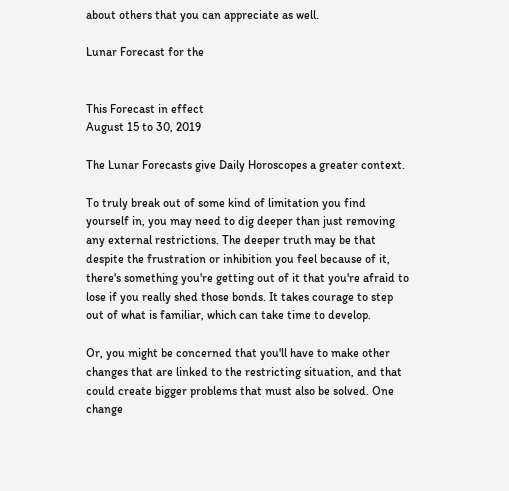about others that you can appreciate as well.

Lunar Forecast for the


This Forecast in effect
August 15 to 30, 2019

The Lunar Forecasts give Daily Horoscopes a greater context.

To truly break out of some kind of limitation you find yourself in, you may need to dig deeper than just removing any external restrictions. The deeper truth may be that despite the frustration or inhibition you feel because of it, there's something you're getting out of it that you're afraid to lose if you really shed those bonds. It takes courage to step out of what is familiar, which can take time to develop.

Or, you might be concerned that you'll have to make other changes that are linked to the restricting situation, and that could create bigger problems that must also be solved. One change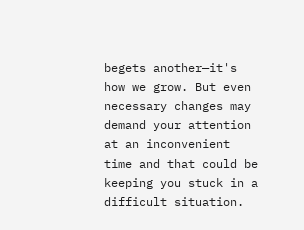begets another—it's how we grow. But even necessary changes may demand your attention at an inconvenient time and that could be keeping you stuck in a difficult situation.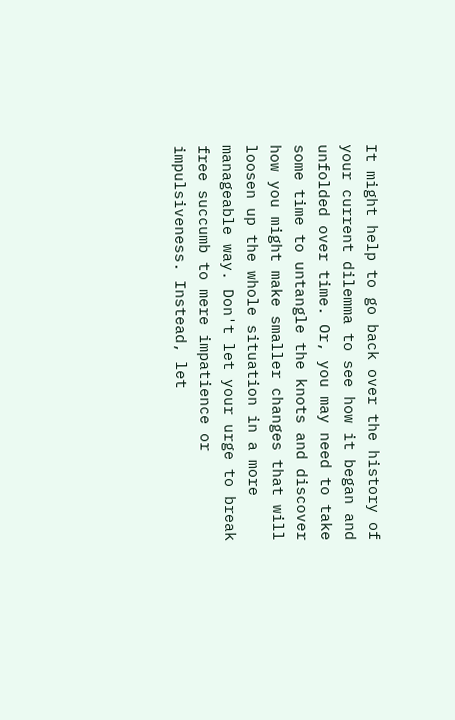It might help to go back over the history of your current dilemma to see how it began and unfolded over time. Or, you may need to take some time to untangle the knots and discover how you might make smaller changes that will loosen up the whole situation in a more manageable way. Don't let your urge to break free succumb to mere impatience or impulsiveness. Instead, let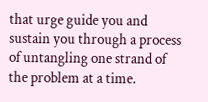that urge guide you and sustain you through a process of untangling one strand of the problem at a time.